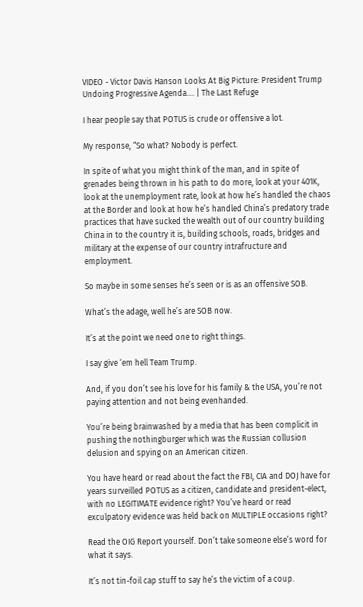VIDEO - Victor Davis Hanson Looks At Big Picture: President Trump Undoing Progressive Agenda…. | The Last Refuge

I hear people say that POTUS is crude or offensive a lot.

My response, “So what? Nobody is perfect.

In spite of what you might think of the man, and in spite of grenades being thrown in his path to do more, look at your 401K, look at the unemployment rate, look at how he’s handled the chaos at the Border and look at how he’s handled China’s predatory trade practices that have sucked the wealth out of our country building China in to the country it is, building schools, roads, bridges and military at the expense of our country intrafructure and employment.

So maybe in some senses he’s seen or is as an offensive SOB.

What’s the adage, well he’s are SOB now.

It’s at the point we need one to right things.

I say give ‘em hell Team Trump.

And, if you don’t see his love for his family & the USA, you’re not paying attention and not being evenhanded.

You’re being brainwashed by a media that has been complicit in pushing the nothingburger which was the Russian collusion delusion and spying on an American citizen.

You have heard or read about the fact the FBI, CIA and DOJ have for years surveilled POTUS as a citizen, candidate and president-elect, with no LEGITIMATE evidence right? You’ve heard or read exculpatory evidence was held back on MULTIPLE occasions right?

Read the OIG Report yourself. Don’t take someone else’s word for what it says.

It’s not tin-foil cap stuff to say he’s the victim of a coup.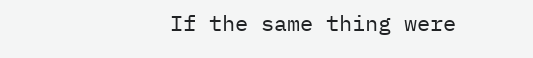If the same thing were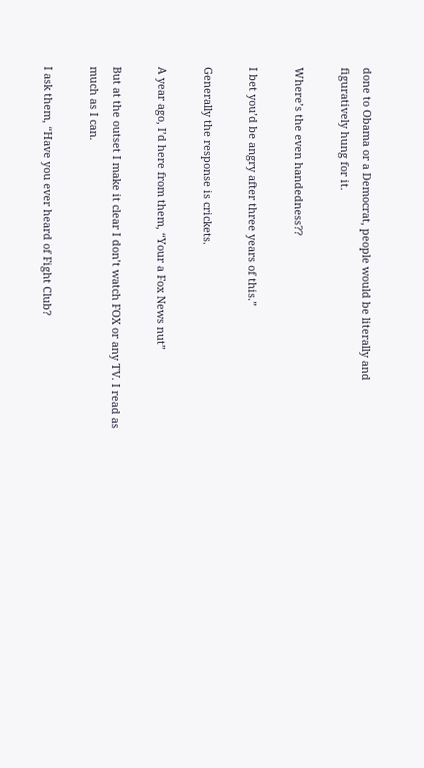done to Obama or a Democrat, people would be literally and figuratively hung for it.

Where’s the even handedness??

I bet you’d be angry after three years of this.”

Generally the response is crickets.

A year ago, I’d here from them, “Your a Fox News nut”

But at the outset I make it clear I don’t watch FOX or any TV. I read as much as I can.

I ask them, “Have you ever heard of Fight Club?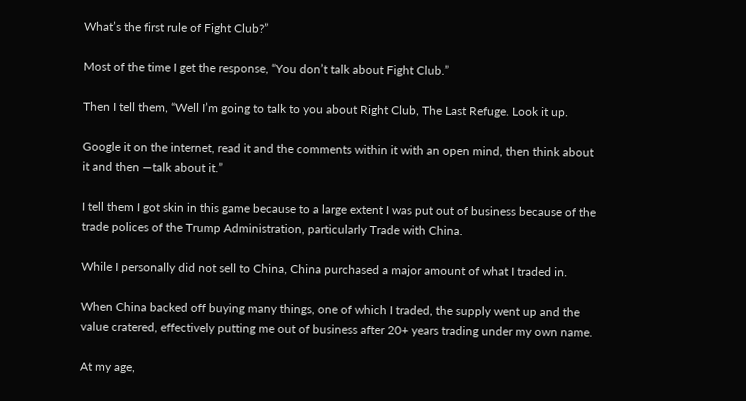What’s the first rule of Fight Club?”

Most of the time I get the response, “You don’t talk about Fight Club.”

Then I tell them, “Well I’m going to talk to you about Right Club, The Last Refuge. Look it up.

Google it on the internet, read it and the comments within it with an open mind, then think about it and then —talk about it.”

I tell them I got skin in this game because to a large extent I was put out of business because of the trade polices of the Trump Administration, particularly Trade with China.

While I personally did not sell to China, China purchased a major amount of what I traded in.

When China backed off buying many things, one of which I traded, the supply went up and the value cratered, effectively putting me out of business after 20+ years trading under my own name.

At my age,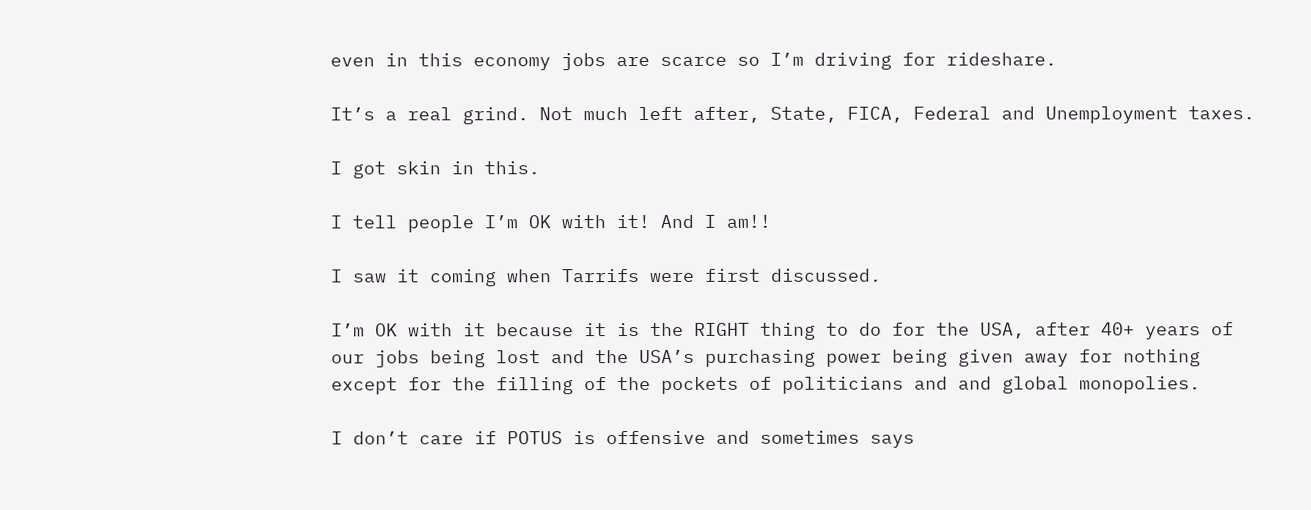even in this economy jobs are scarce so I’m driving for rideshare.

It’s a real grind. Not much left after, State, FICA, Federal and Unemployment taxes.

I got skin in this.

I tell people I’m OK with it! And I am!!

I saw it coming when Tarrifs were first discussed.

I’m OK with it because it is the RIGHT thing to do for the USA, after 40+ years of our jobs being lost and the USA’s purchasing power being given away for nothing except for the filling of the pockets of politicians and and global monopolies.

I don’t care if POTUS is offensive and sometimes says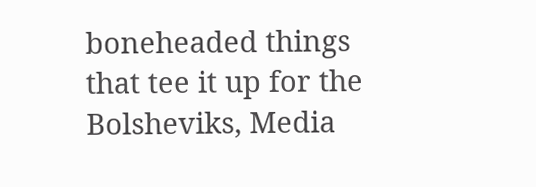boneheaded things that tee it up for the Bolsheviks, Media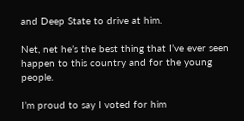and Deep State to drive at him.

Net, net he’s the best thing that I’ve ever seen happen to this country and for the young people.

I’m proud to say I voted for him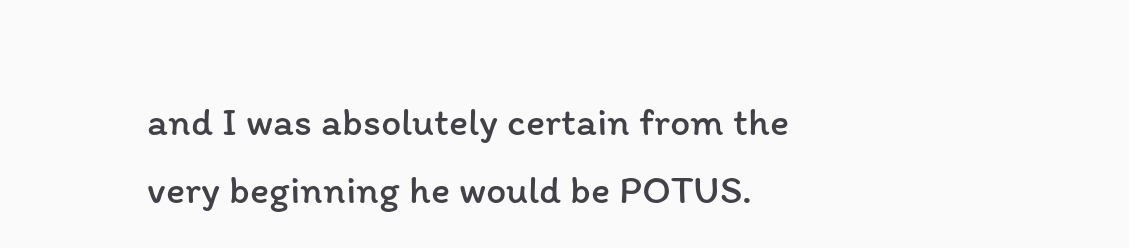and I was absolutely certain from the very beginning he would be POTUS.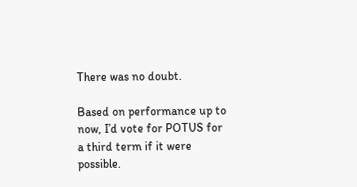There was no doubt.

Based on performance up to now, I’d vote for POTUS for a third term if it were possible.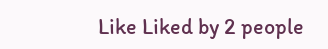Like Liked by 2 people